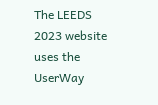The LEEDS 2023 website uses the UserWay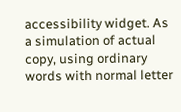accessibility widget. As a simulation of actual copy, using ordinary words with normal letter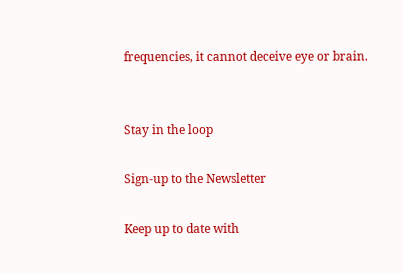frequencies, it cannot deceive eye or brain.


Stay in the loop

Sign-up to the Newsletter

Keep up to date with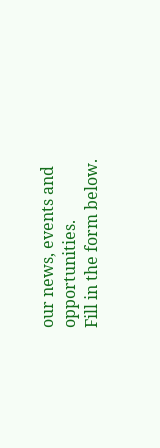our news, events and opportunities.
Fill in the form below.